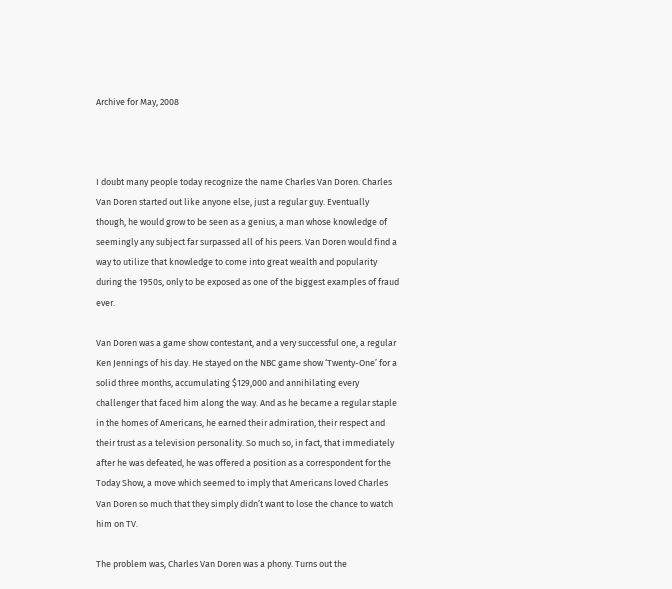Archive for May, 2008



I doubt many people today recognize the name Charles Van Doren. Charles Van Doren started out like anyone else, just a regular guy. Eventually though, he would grow to be seen as a genius, a man whose knowledge of seemingly any subject far surpassed all of his peers. Van Doren would find a way to utilize that knowledge to come into great wealth and popularity during the 1950s, only to be exposed as one of the biggest examples of fraud ever.

Van Doren was a game show contestant, and a very successful one, a regular Ken Jennings of his day. He stayed on the NBC game show ‘Twenty-One’ for a solid three months, accumulating $129,000 and annihilating every challenger that faced him along the way. And as he became a regular staple in the homes of Americans, he earned their admiration, their respect and their trust as a television personality. So much so, in fact, that immediately after he was defeated, he was offered a position as a correspondent for the Today Show, a move which seemed to imply that Americans loved Charles Van Doren so much that they simply didn’t want to lose the chance to watch him on TV.

The problem was, Charles Van Doren was a phony. Turns out the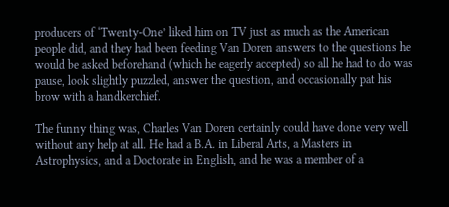producers of ‘Twenty-One’ liked him on TV just as much as the American people did, and they had been feeding Van Doren answers to the questions he would be asked beforehand (which he eagerly accepted) so all he had to do was pause, look slightly puzzled, answer the question, and occasionally pat his brow with a handkerchief.

The funny thing was, Charles Van Doren certainly could have done very well without any help at all. He had a B.A. in Liberal Arts, a Masters in Astrophysics, and a Doctorate in English, and he was a member of a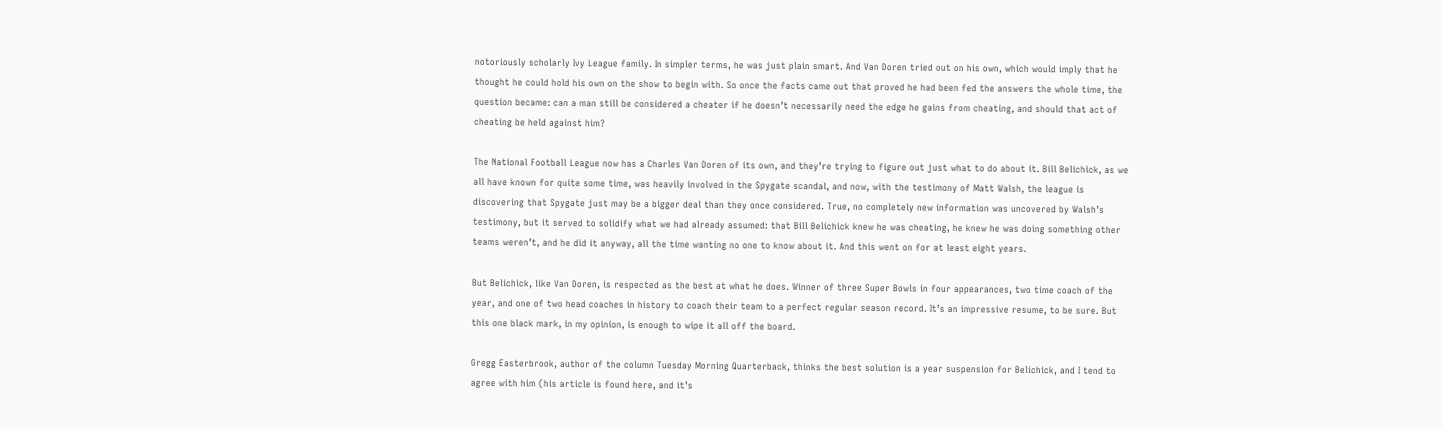notoriously scholarly Ivy League family. In simpler terms, he was just plain smart. And Van Doren tried out on his own, which would imply that he thought he could hold his own on the show to begin with. So once the facts came out that proved he had been fed the answers the whole time, the question became: can a man still be considered a cheater if he doesn’t necessarily need the edge he gains from cheating, and should that act of cheating be held against him?

The National Football League now has a Charles Van Doren of its own, and they’re trying to figure out just what to do about it. Bill Belichick, as we all have known for quite some time, was heavily involved in the Spygate scandal, and now, with the testimony of Matt Walsh, the league is discovering that Spygate just may be a bigger deal than they once considered. True, no completely new information was uncovered by Walsh’s testimony, but it served to solidify what we had already assumed: that Bill Belichick knew he was cheating, he knew he was doing something other teams weren’t, and he did it anyway, all the time wanting no one to know about it. And this went on for at least eight years.

But Belichick, like Van Doren, is respected as the best at what he does. Winner of three Super Bowls in four appearances, two time coach of the year, and one of two head coaches in history to coach their team to a perfect regular season record. It’s an impressive resume, to be sure. But this one black mark, in my opinion, is enough to wipe it all off the board.

Gregg Easterbrook, author of the column Tuesday Morning Quarterback, thinks the best solution is a year suspension for Belichick, and I tend to agree with him (his article is found here, and it’s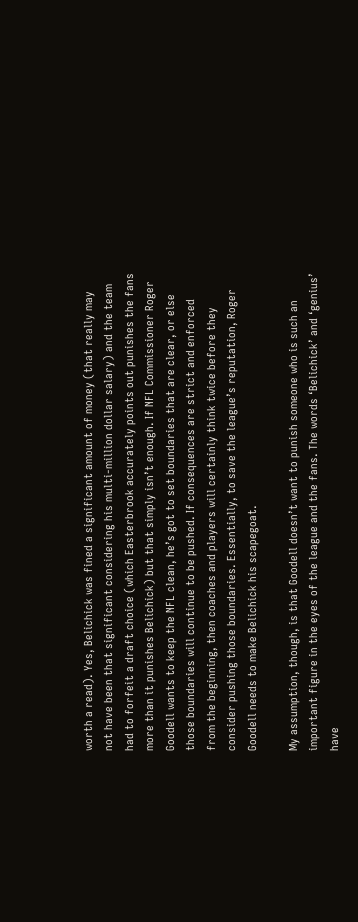worth a read). Yes, Belichick was fined a significant amount of money (that really may not have been that significant considering his multi-million dollar salary) and the team had to forfeit a draft choice (which Easterbrook accurately points out punishes the fans more than it punishes Belichick) but that simply isn’t enough. If NFL Commissioner Roger Goodell wants to keep the NFL clean, he’s got to set boundaries that are clear, or else those boundaries will continue to be pushed. If consequences are strict and enforced from the beginning, then coaches and players will certainly think twice before they consider pushing those boundaries. Essentially, to save the league’s reputation, Roger Goodell needs to make Belichick his scapegoat.

My assumption, though, is that Goodell doesn’t want to punish someone who is such an important figure in the eyes of the league and the fans. The words ‘Belichick’ and ‘genius’ have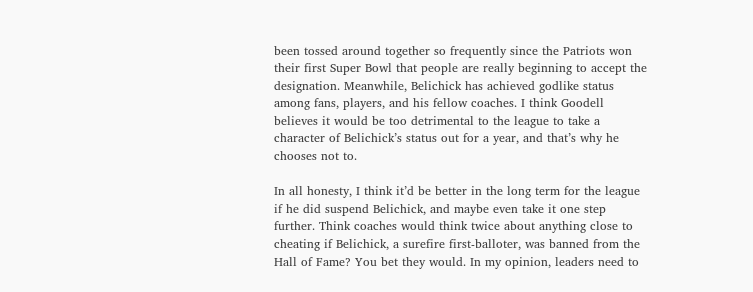been tossed around together so frequently since the Patriots won their first Super Bowl that people are really beginning to accept the designation. Meanwhile, Belichick has achieved godlike status among fans, players, and his fellow coaches. I think Goodell believes it would be too detrimental to the league to take a character of Belichick’s status out for a year, and that’s why he chooses not to.

In all honesty, I think it’d be better in the long term for the league if he did suspend Belichick, and maybe even take it one step further. Think coaches would think twice about anything close to cheating if Belichick, a surefire first-balloter, was banned from the Hall of Fame? You bet they would. In my opinion, leaders need to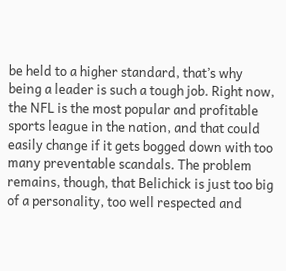be held to a higher standard, that’s why being a leader is such a tough job. Right now, the NFL is the most popular and profitable sports league in the nation, and that could easily change if it gets bogged down with too many preventable scandals. The problem remains, though, that Belichick is just too big of a personality, too well respected and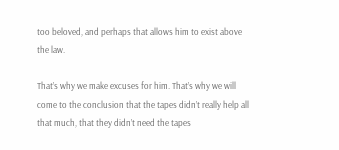too beloved, and perhaps that allows him to exist above the law.

That’s why we make excuses for him. That’s why we will come to the conclusion that the tapes didn’t really help all that much, that they didn’t need the tapes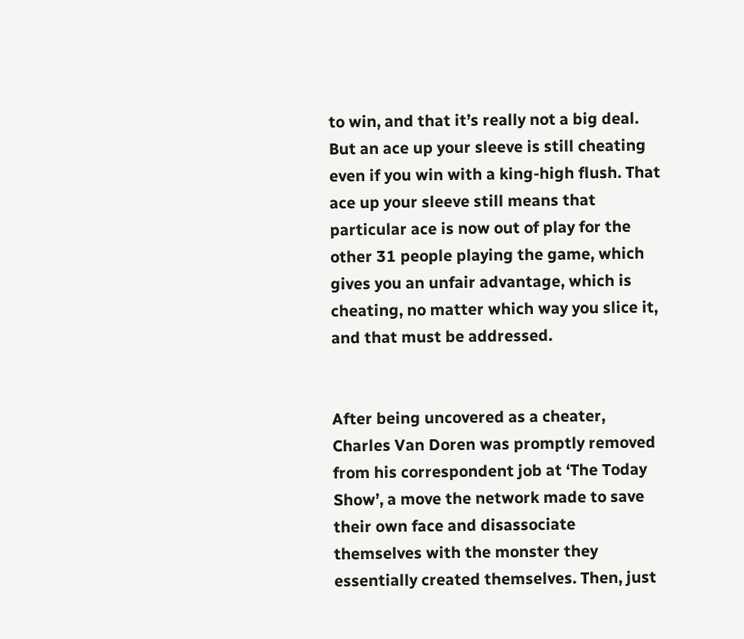to win, and that it’s really not a big deal. But an ace up your sleeve is still cheating even if you win with a king-high flush. That ace up your sleeve still means that particular ace is now out of play for the other 31 people playing the game, which gives you an unfair advantage, which is cheating, no matter which way you slice it, and that must be addressed.


After being uncovered as a cheater, Charles Van Doren was promptly removed from his correspondent job at ‘The Today Show’, a move the network made to save their own face and disassociate themselves with the monster they essentially created themselves. Then, just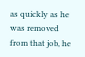as quickly as he was removed from that job, he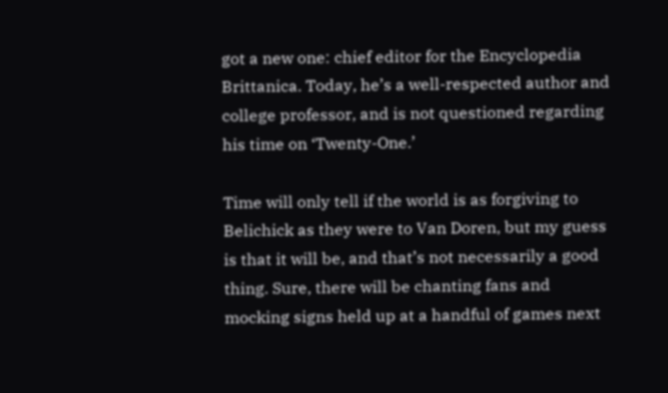got a new one: chief editor for the Encyclopedia Brittanica. Today, he’s a well-respected author and college professor, and is not questioned regarding his time on ‘Twenty-One.’

Time will only tell if the world is as forgiving to Belichick as they were to Van Doren, but my guess is that it will be, and that’s not necessarily a good thing. Sure, there will be chanting fans and mocking signs held up at a handful of games next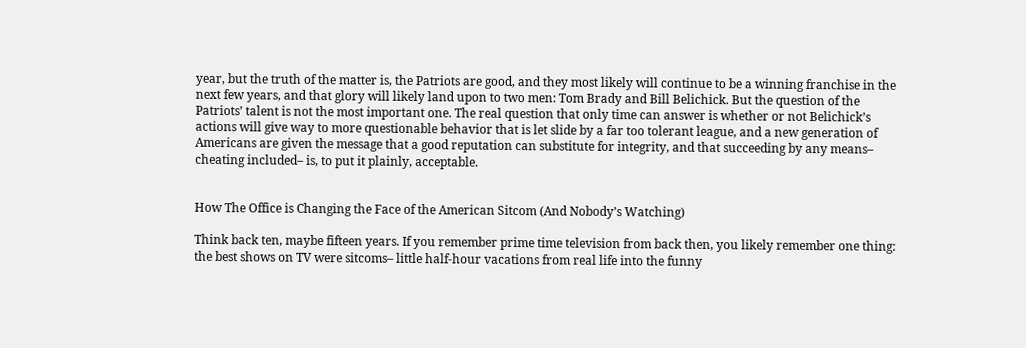year, but the truth of the matter is, the Patriots are good, and they most likely will continue to be a winning franchise in the next few years, and that glory will likely land upon to two men: Tom Brady and Bill Belichick. But the question of the Patriots’ talent is not the most important one. The real question that only time can answer is whether or not Belichick’s actions will give way to more questionable behavior that is let slide by a far too tolerant league, and a new generation of Americans are given the message that a good reputation can substitute for integrity, and that succeeding by any means– cheating included– is, to put it plainly, acceptable.


How The Office is Changing the Face of the American Sitcom (And Nobody’s Watching)

Think back ten, maybe fifteen years. If you remember prime time television from back then, you likely remember one thing: the best shows on TV were sitcoms– little half-hour vacations from real life into the funny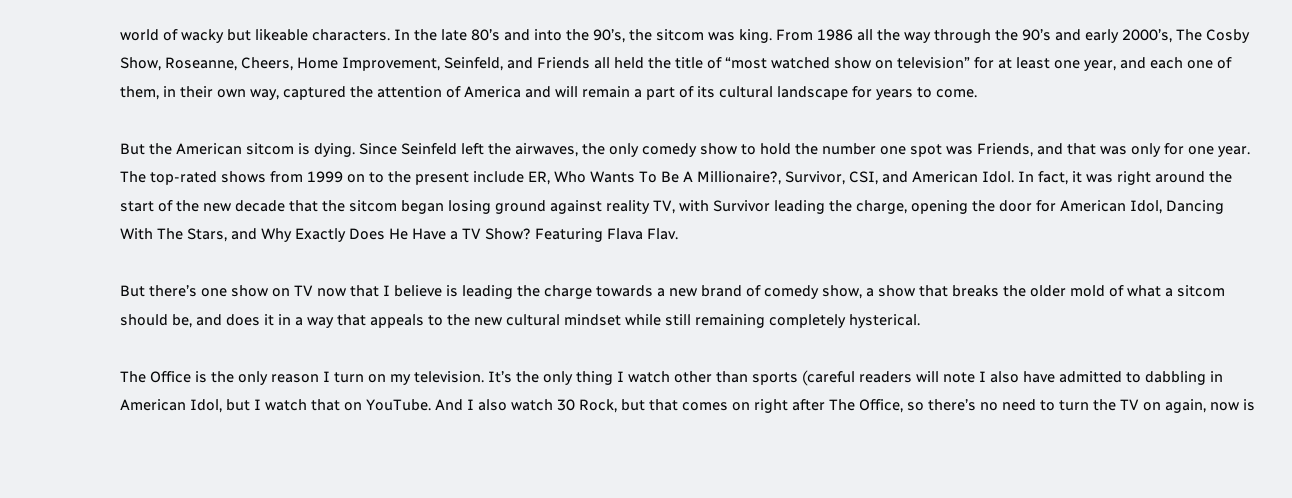world of wacky but likeable characters. In the late 80’s and into the 90’s, the sitcom was king. From 1986 all the way through the 90’s and early 2000’s, The Cosby Show, Roseanne, Cheers, Home Improvement, Seinfeld, and Friends all held the title of “most watched show on television” for at least one year, and each one of them, in their own way, captured the attention of America and will remain a part of its cultural landscape for years to come.

But the American sitcom is dying. Since Seinfeld left the airwaves, the only comedy show to hold the number one spot was Friends, and that was only for one year. The top-rated shows from 1999 on to the present include ER, Who Wants To Be A Millionaire?, Survivor, CSI, and American Idol. In fact, it was right around the start of the new decade that the sitcom began losing ground against reality TV, with Survivor leading the charge, opening the door for American Idol, Dancing With The Stars, and Why Exactly Does He Have a TV Show? Featuring Flava Flav.

But there’s one show on TV now that I believe is leading the charge towards a new brand of comedy show, a show that breaks the older mold of what a sitcom should be, and does it in a way that appeals to the new cultural mindset while still remaining completely hysterical.

The Office is the only reason I turn on my television. It’s the only thing I watch other than sports (careful readers will note I also have admitted to dabbling in American Idol, but I watch that on YouTube. And I also watch 30 Rock, but that comes on right after The Office, so there’s no need to turn the TV on again, now is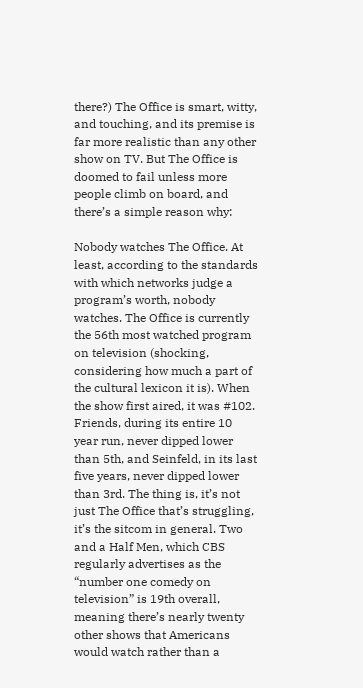there?) The Office is smart, witty, and touching, and its premise is far more realistic than any other show on TV. But The Office is doomed to fail unless more people climb on board, and there’s a simple reason why:

Nobody watches The Office. At least, according to the standards with which networks judge a program’s worth, nobody watches. The Office is currently the 56th most watched program on television (shocking, considering how much a part of the cultural lexicon it is). When the show first aired, it was #102. Friends, during its entire 10 year run, never dipped lower than 5th, and Seinfeld, in its last five years, never dipped lower than 3rd. The thing is, it’s not just The Office that’s struggling, it’s the sitcom in general. Two and a Half Men, which CBS regularly advertises as the “number one comedy on television” is 19th overall, meaning there’s nearly twenty other shows that Americans would watch rather than a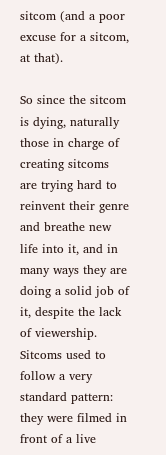sitcom (and a poor excuse for a sitcom, at that).

So since the sitcom is dying, naturally those in charge of creating sitcoms are trying hard to reinvent their genre and breathe new life into it, and in many ways they are doing a solid job of it, despite the lack of viewership. Sitcoms used to follow a very standard pattern: they were filmed in front of a live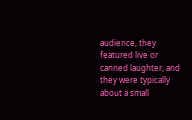audience, they featured live or canned laughter, and they were typically about a small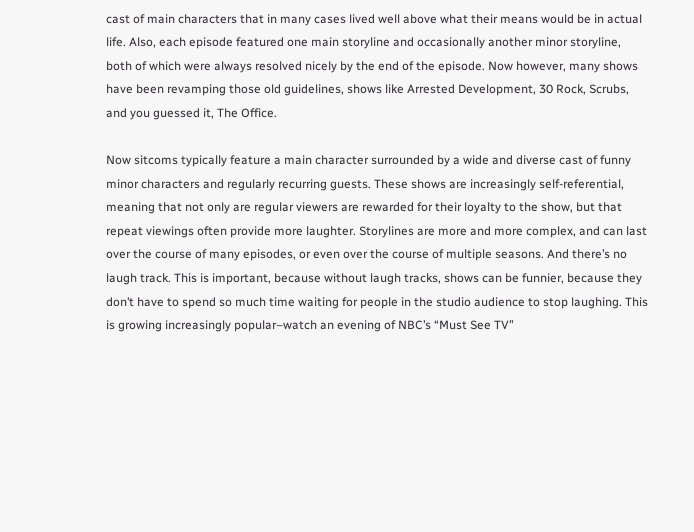cast of main characters that in many cases lived well above what their means would be in actual life. Also, each episode featured one main storyline and occasionally another minor storyline, both of which were always resolved nicely by the end of the episode. Now however, many shows have been revamping those old guidelines, shows like Arrested Development, 30 Rock, Scrubs, and you guessed it, The Office.

Now sitcoms typically feature a main character surrounded by a wide and diverse cast of funny minor characters and regularly recurring guests. These shows are increasingly self-referential, meaning that not only are regular viewers are rewarded for their loyalty to the show, but that repeat viewings often provide more laughter. Storylines are more and more complex, and can last over the course of many episodes, or even over the course of multiple seasons. And there’s no laugh track. This is important, because without laugh tracks, shows can be funnier, because they don’t have to spend so much time waiting for people in the studio audience to stop laughing. This is growing increasingly popular–watch an evening of NBC’s “Must See TV”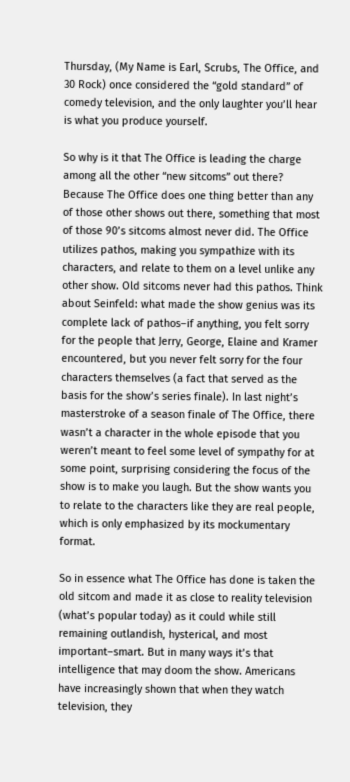Thursday, (My Name is Earl, Scrubs, The Office, and 30 Rock) once considered the “gold standard” of comedy television, and the only laughter you’ll hear is what you produce yourself.

So why is it that The Office is leading the charge among all the other “new sitcoms” out there? Because The Office does one thing better than any of those other shows out there, something that most of those 90’s sitcoms almost never did. The Office utilizes pathos, making you sympathize with its characters, and relate to them on a level unlike any other show. Old sitcoms never had this pathos. Think about Seinfeld: what made the show genius was its complete lack of pathos–if anything, you felt sorry for the people that Jerry, George, Elaine and Kramer encountered, but you never felt sorry for the four characters themselves (a fact that served as the basis for the show’s series finale). In last night’s masterstroke of a season finale of The Office, there wasn’t a character in the whole episode that you weren’t meant to feel some level of sympathy for at some point, surprising considering the focus of the show is to make you laugh. But the show wants you to relate to the characters like they are real people, which is only emphasized by its mockumentary format.

So in essence what The Office has done is taken the old sitcom and made it as close to reality television (what’s popular today) as it could while still remaining outlandish, hysterical, and most important–smart. But in many ways it’s that intelligence that may doom the show. Americans have increasingly shown that when they watch television, they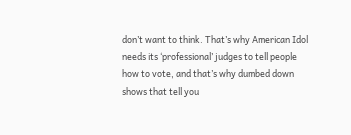don’t want to think. That’s why American Idol needs its ‘professional’ judges to tell people how to vote, and that’s why dumbed down shows that tell you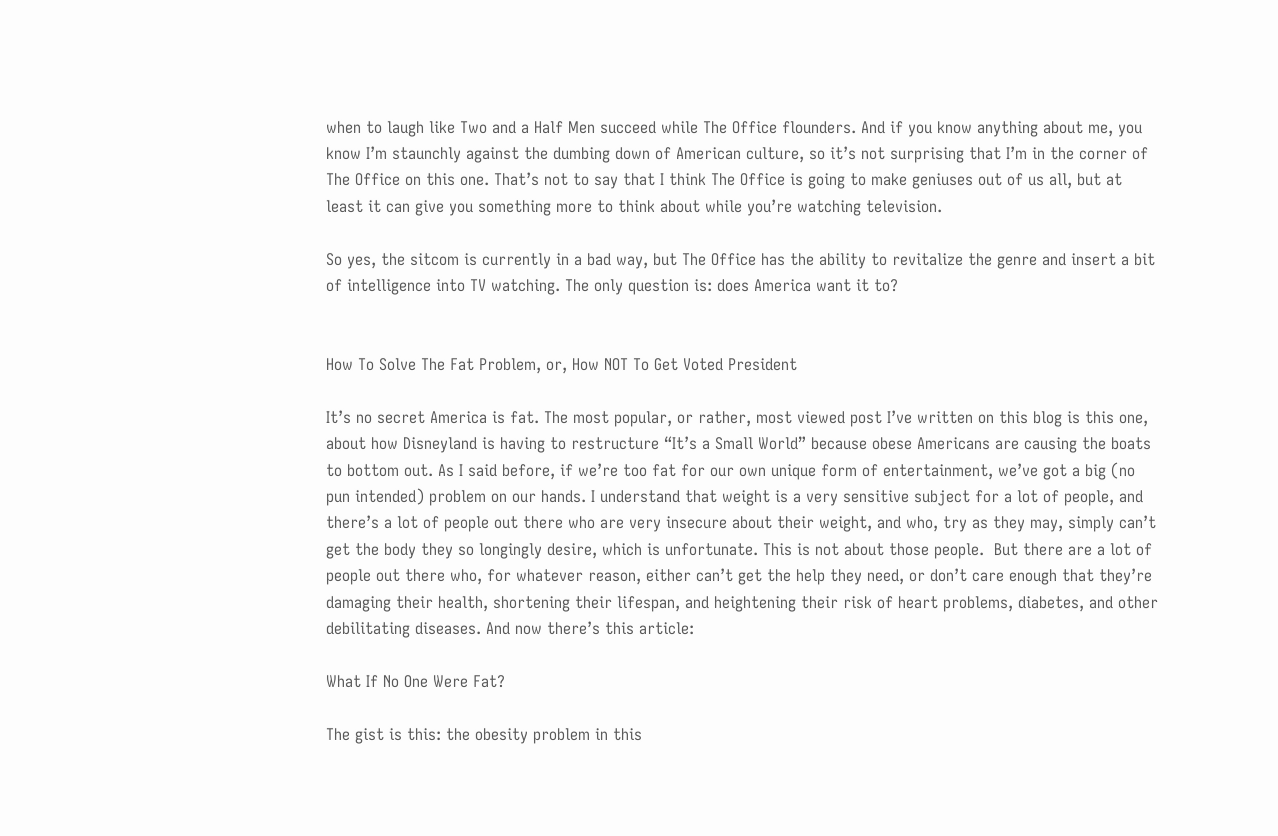when to laugh like Two and a Half Men succeed while The Office flounders. And if you know anything about me, you know I’m staunchly against the dumbing down of American culture, so it’s not surprising that I’m in the corner of The Office on this one. That’s not to say that I think The Office is going to make geniuses out of us all, but at least it can give you something more to think about while you’re watching television.

So yes, the sitcom is currently in a bad way, but The Office has the ability to revitalize the genre and insert a bit of intelligence into TV watching. The only question is: does America want it to?


How To Solve The Fat Problem, or, How NOT To Get Voted President

It’s no secret America is fat. The most popular, or rather, most viewed post I’ve written on this blog is this one, about how Disneyland is having to restructure “It’s a Small World” because obese Americans are causing the boats to bottom out. As I said before, if we’re too fat for our own unique form of entertainment, we’ve got a big (no pun intended) problem on our hands. I understand that weight is a very sensitive subject for a lot of people, and there’s a lot of people out there who are very insecure about their weight, and who, try as they may, simply can’t get the body they so longingly desire, which is unfortunate. This is not about those people.  But there are a lot of people out there who, for whatever reason, either can’t get the help they need, or don’t care enough that they’re damaging their health, shortening their lifespan, and heightening their risk of heart problems, diabetes, and other debilitating diseases. And now there’s this article:

What If No One Were Fat?

The gist is this: the obesity problem in this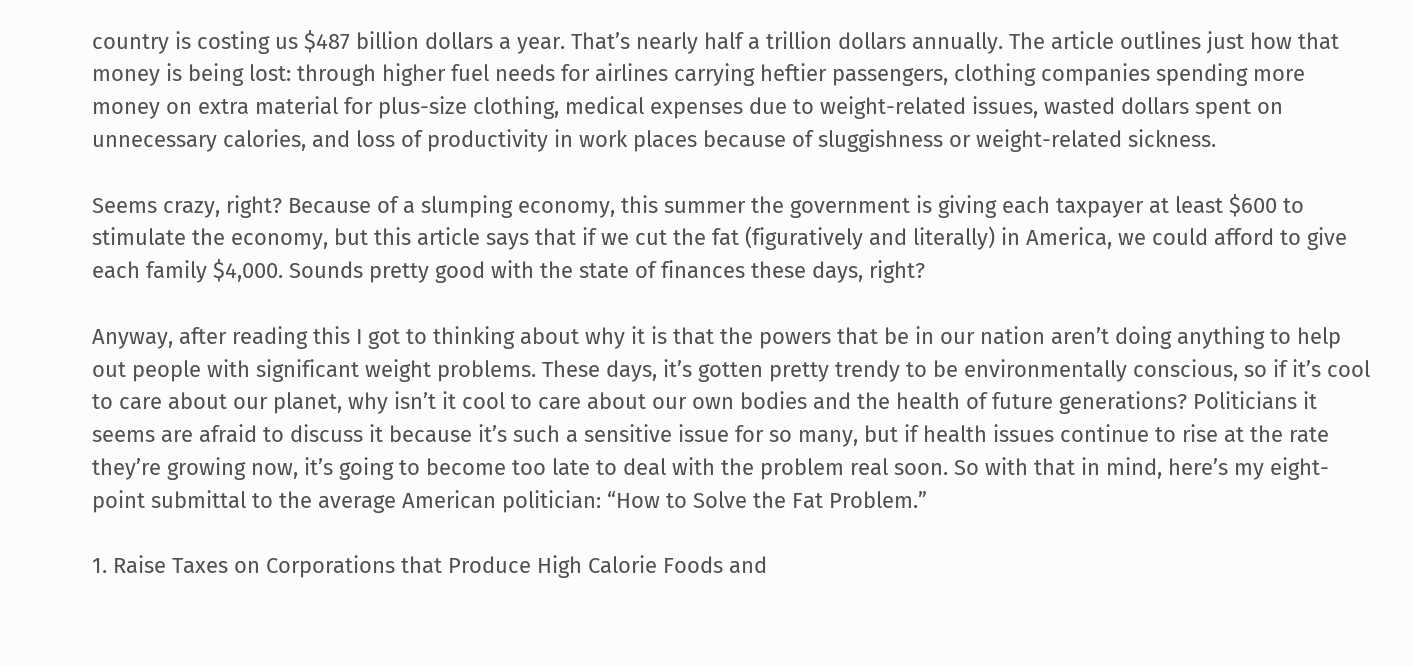country is costing us $487 billion dollars a year. That’s nearly half a trillion dollars annually. The article outlines just how that money is being lost: through higher fuel needs for airlines carrying heftier passengers, clothing companies spending more money on extra material for plus-size clothing, medical expenses due to weight-related issues, wasted dollars spent on unnecessary calories, and loss of productivity in work places because of sluggishness or weight-related sickness.

Seems crazy, right? Because of a slumping economy, this summer the government is giving each taxpayer at least $600 to stimulate the economy, but this article says that if we cut the fat (figuratively and literally) in America, we could afford to give each family $4,000. Sounds pretty good with the state of finances these days, right?

Anyway, after reading this I got to thinking about why it is that the powers that be in our nation aren’t doing anything to help out people with significant weight problems. These days, it’s gotten pretty trendy to be environmentally conscious, so if it’s cool to care about our planet, why isn’t it cool to care about our own bodies and the health of future generations? Politicians it seems are afraid to discuss it because it’s such a sensitive issue for so many, but if health issues continue to rise at the rate they’re growing now, it’s going to become too late to deal with the problem real soon. So with that in mind, here’s my eight-point submittal to the average American politician: “How to Solve the Fat Problem.”

1. Raise Taxes on Corporations that Produce High Calorie Foods and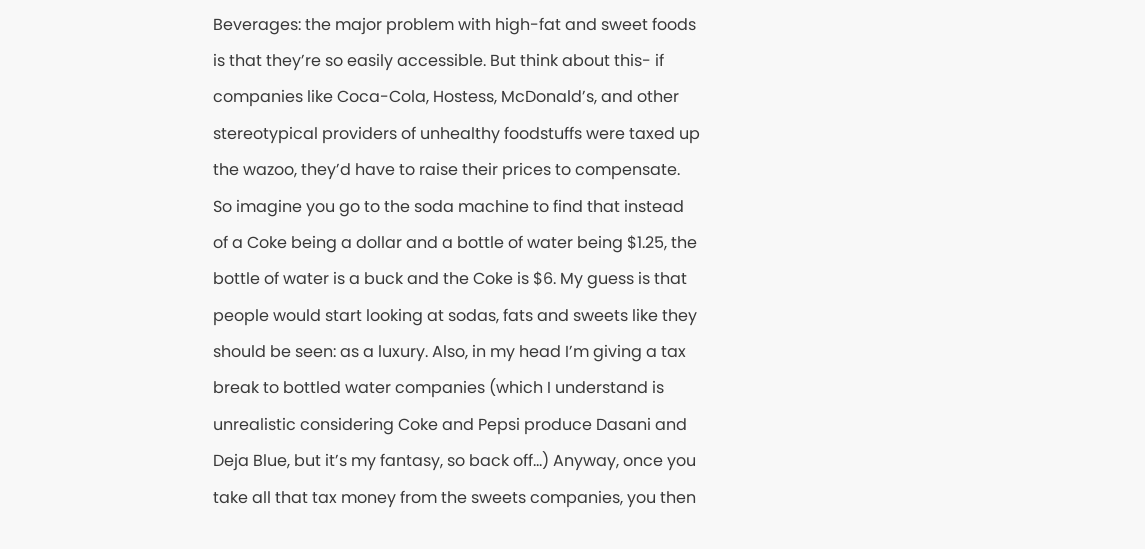Beverages: the major problem with high-fat and sweet foods is that they’re so easily accessible. But think about this- if companies like Coca-Cola, Hostess, McDonald’s, and other stereotypical providers of unhealthy foodstuffs were taxed up the wazoo, they’d have to raise their prices to compensate. So imagine you go to the soda machine to find that instead of a Coke being a dollar and a bottle of water being $1.25, the bottle of water is a buck and the Coke is $6. My guess is that people would start looking at sodas, fats and sweets like they should be seen: as a luxury. Also, in my head I’m giving a tax break to bottled water companies (which I understand is unrealistic considering Coke and Pepsi produce Dasani and Deja Blue, but it’s my fantasy, so back off…) Anyway, once you take all that tax money from the sweets companies, you then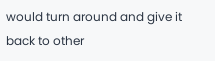would turn around and give it back to other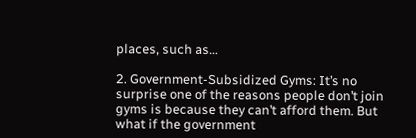places, such as…

2. Government-Subsidized Gyms: It’s no surprise one of the reasons people don’t join gyms is because they can’t afford them. But what if the government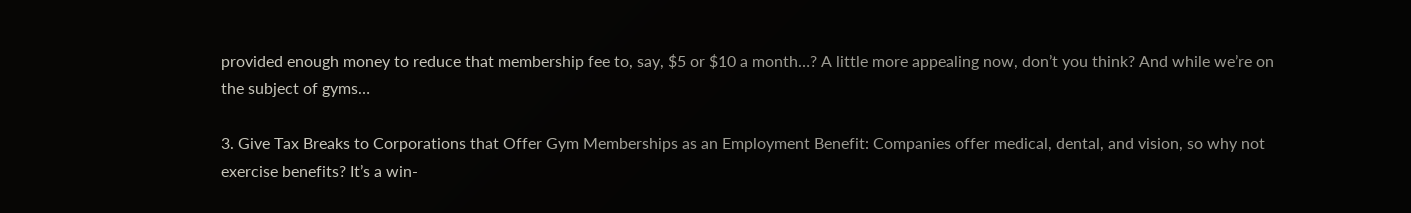provided enough money to reduce that membership fee to, say, $5 or $10 a month…? A little more appealing now, don’t you think? And while we’re on the subject of gyms…

3. Give Tax Breaks to Corporations that Offer Gym Memberships as an Employment Benefit: Companies offer medical, dental, and vision, so why not exercise benefits? It’s a win-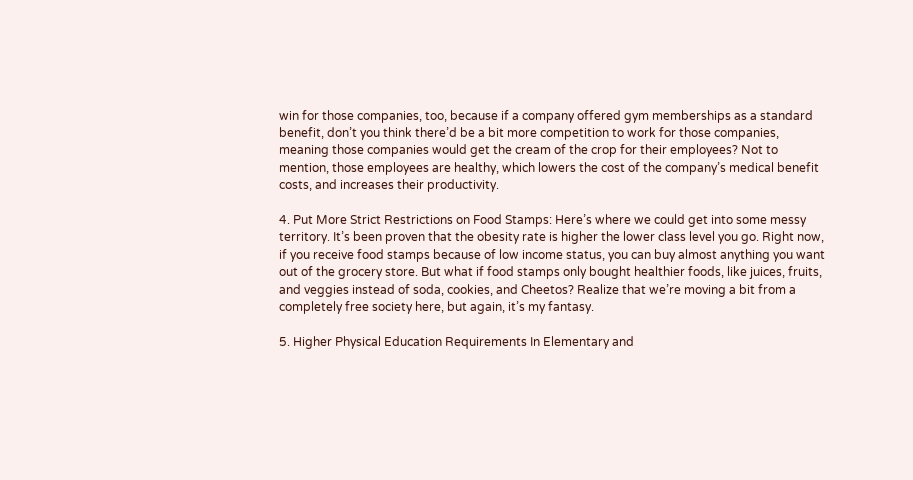win for those companies, too, because if a company offered gym memberships as a standard benefit, don’t you think there’d be a bit more competition to work for those companies, meaning those companies would get the cream of the crop for their employees? Not to mention, those employees are healthy, which lowers the cost of the company’s medical benefit costs, and increases their productivity.

4. Put More Strict Restrictions on Food Stamps: Here’s where we could get into some messy territory. It’s been proven that the obesity rate is higher the lower class level you go. Right now, if you receive food stamps because of low income status, you can buy almost anything you want out of the grocery store. But what if food stamps only bought healthier foods, like juices, fruits, and veggies instead of soda, cookies, and Cheetos? Realize that we’re moving a bit from a completely free society here, but again, it’s my fantasy.

5. Higher Physical Education Requirements In Elementary and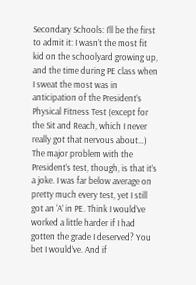Secondary Schools: I’ll be the first to admit it: I wasn’t the most fit kid on the schoolyard growing up, and the time during PE class when I sweat the most was in anticipation of the President’s Physical Fitness Test (except for the Sit and Reach, which I never really got that nervous about…) The major problem with the President’s test, though, is that it’s a joke. I was far below average on pretty much every test, yet I still got an ‘A’ in PE. Think I would’ve worked a little harder if I had gotten the grade I deserved? You bet I would’ve. And if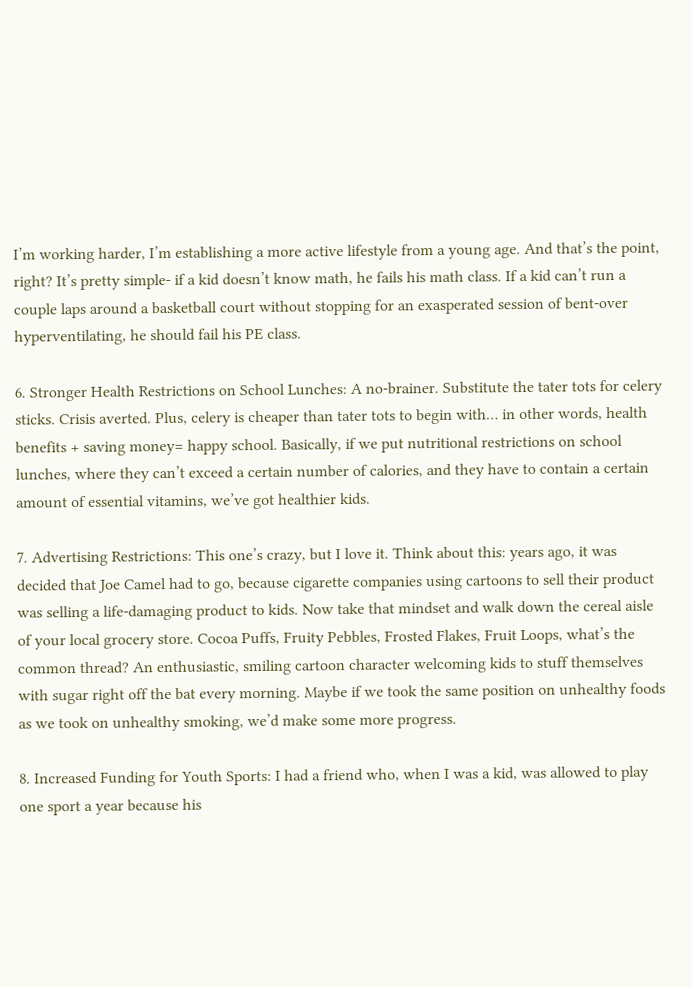I’m working harder, I’m establishing a more active lifestyle from a young age. And that’s the point, right? It’s pretty simple- if a kid doesn’t know math, he fails his math class. If a kid can’t run a couple laps around a basketball court without stopping for an exasperated session of bent-over hyperventilating, he should fail his PE class.

6. Stronger Health Restrictions on School Lunches: A no-brainer. Substitute the tater tots for celery sticks. Crisis averted. Plus, celery is cheaper than tater tots to begin with… in other words, health benefits + saving money= happy school. Basically, if we put nutritional restrictions on school lunches, where they can’t exceed a certain number of calories, and they have to contain a certain amount of essential vitamins, we’ve got healthier kids.

7. Advertising Restrictions: This one’s crazy, but I love it. Think about this: years ago, it was decided that Joe Camel had to go, because cigarette companies using cartoons to sell their product was selling a life-damaging product to kids. Now take that mindset and walk down the cereal aisle of your local grocery store. Cocoa Puffs, Fruity Pebbles, Frosted Flakes, Fruit Loops, what’s the common thread? An enthusiastic, smiling cartoon character welcoming kids to stuff themselves with sugar right off the bat every morning. Maybe if we took the same position on unhealthy foods as we took on unhealthy smoking, we’d make some more progress.

8. Increased Funding for Youth Sports: I had a friend who, when I was a kid, was allowed to play one sport a year because his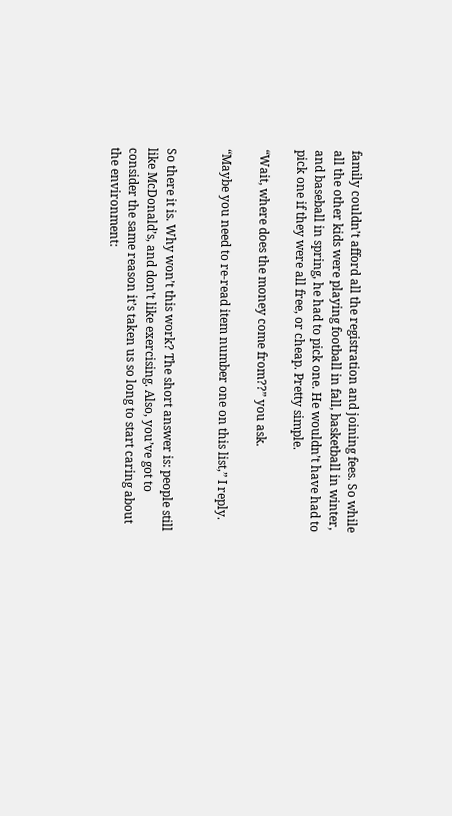family couldn’t afford all the registration and joining fees. So while all the other kids were playing football in fall, basketball in winter, and baseball in spring, he had to pick one. He wouldn’t have had to pick one if they were all free, or cheap. Pretty simple.

“Wait, where does the money come from??” you ask.

“Maybe you need to re-read item number one on this list,” I reply.


So there it is. Why won’t this work? The short answer is: people still like McDonald’s, and don’t like exercising. Also, you’ve got to consider the same reason it’s taken us so long to start caring about the environment: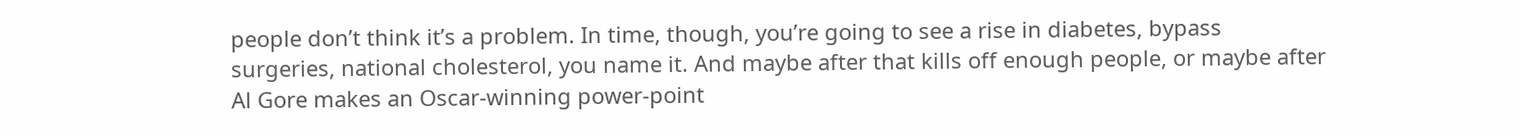people don’t think it’s a problem. In time, though, you’re going to see a rise in diabetes, bypass surgeries, national cholesterol, you name it. And maybe after that kills off enough people, or maybe after Al Gore makes an Oscar-winning power-point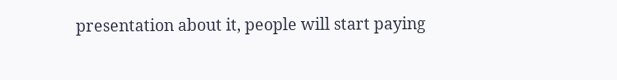presentation about it, people will start paying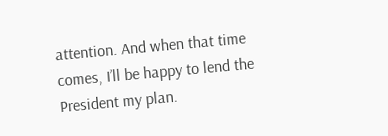attention. And when that time comes, I’ll be happy to lend the President my plan.